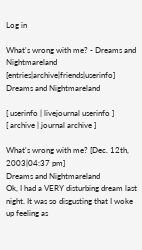Log in

What's wrong with me? - Dreams and Nightmareland [entries|archive|friends|userinfo]
Dreams and Nightmareland

[ userinfo | livejournal userinfo ]
[ archive | journal archive ]

What's wrong with me? [Dec. 12th, 2003|04:37 pm]
Dreams and Nightmareland
Ok, I had a VERY disturbing dream last night. It was so disgusting that I woke up feeling as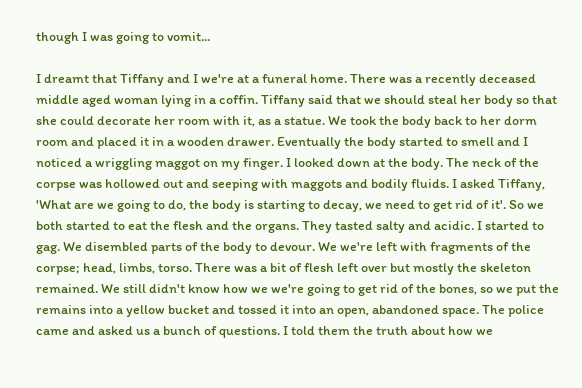though I was going to vomit...

I dreamt that Tiffany and I we're at a funeral home. There was a recently deceased middle aged woman lying in a coffin. Tiffany said that we should steal her body so that she could decorate her room with it, as a statue. We took the body back to her dorm room and placed it in a wooden drawer. Eventually the body started to smell and I noticed a wriggling maggot on my finger. I looked down at the body. The neck of the corpse was hollowed out and seeping with maggots and bodily fluids. I asked Tiffany, 'What are we going to do, the body is starting to decay, we need to get rid of it'. So we both started to eat the flesh and the organs. They tasted salty and acidic. I started to gag. We disembled parts of the body to devour. We we're left with fragments of the corpse; head, limbs, torso. There was a bit of flesh left over but mostly the skeleton remained. We still didn't know how we we're going to get rid of the bones, so we put the remains into a yellow bucket and tossed it into an open, abandoned space. The police came and asked us a bunch of questions. I told them the truth about how we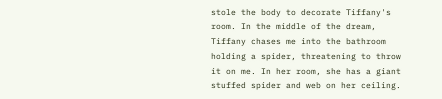stole the body to decorate Tiffany's room. In the middle of the dream, Tiffany chases me into the bathroom holding a spider, threatening to throw it on me. In her room, she has a giant stuffed spider and web on her ceiling.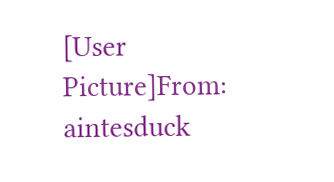[User Picture]From: aintesduck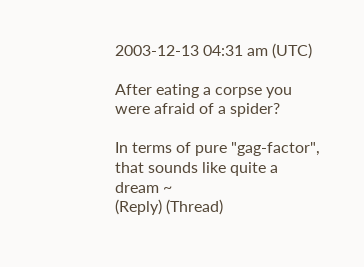2003-12-13 04:31 am (UTC)

After eating a corpse you were afraid of a spider?

In terms of pure "gag-factor", that sounds like quite a dream ~
(Reply) (Thread)